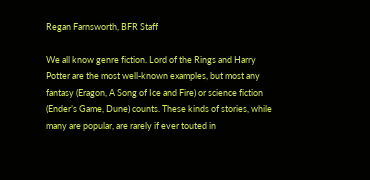Regan Farnsworth, BFR Staff

We all know genre fiction. Lord of the Rings and Harry Potter are the most well-known examples, but most any fantasy (Eragon, A Song of Ice and Fire) or science fiction (Ender’s Game, Dune) counts. These kinds of stories, while many are popular, are rarely if ever touted in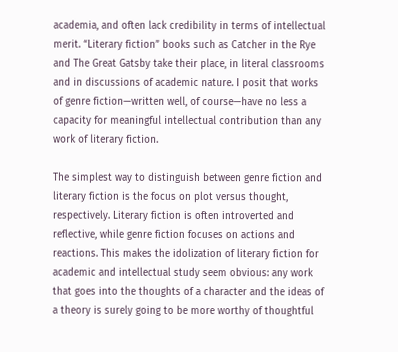academia, and often lack credibility in terms of intellectual merit. “Literary fiction” books such as Catcher in the Rye and The Great Gatsby take their place, in literal classrooms and in discussions of academic nature. I posit that works of genre fiction—written well, of course—have no less a capacity for meaningful intellectual contribution than any work of literary fiction.

The simplest way to distinguish between genre fiction and literary fiction is the focus on plot versus thought, respectively. Literary fiction is often introverted and reflective, while genre fiction focuses on actions and reactions. This makes the idolization of literary fiction for academic and intellectual study seem obvious: any work that goes into the thoughts of a character and the ideas of a theory is surely going to be more worthy of thoughtful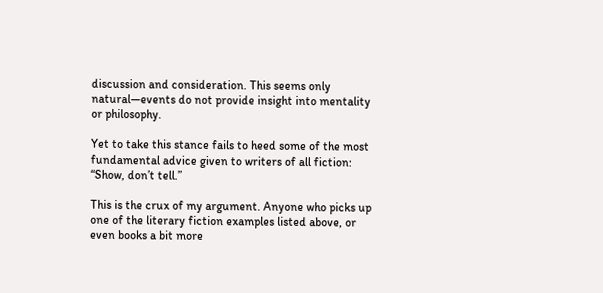discussion and consideration. This seems only natural—events do not provide insight into mentality or philosophy.

Yet to take this stance fails to heed some of the most fundamental advice given to writers of all fiction: “Show, don’t tell.”

This is the crux of my argument. Anyone who picks up one of the literary fiction examples listed above, or even books a bit more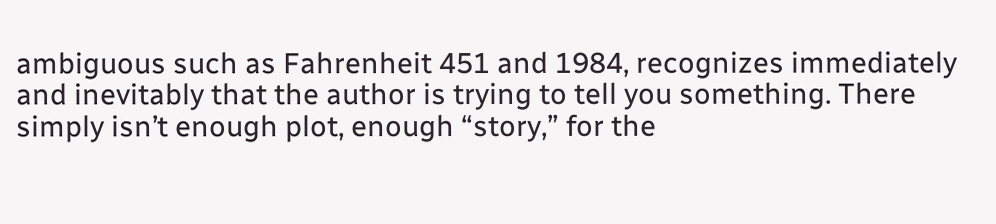ambiguous such as Fahrenheit 451 and 1984, recognizes immediately and inevitably that the author is trying to tell you something. There simply isn’t enough plot, enough “story,” for the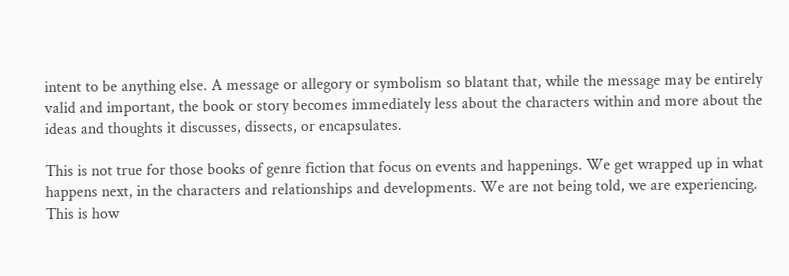intent to be anything else. A message or allegory or symbolism so blatant that, while the message may be entirely valid and important, the book or story becomes immediately less about the characters within and more about the ideas and thoughts it discusses, dissects, or encapsulates.

This is not true for those books of genre fiction that focus on events and happenings. We get wrapped up in what happens next, in the characters and relationships and developments. We are not being told, we are experiencing. This is how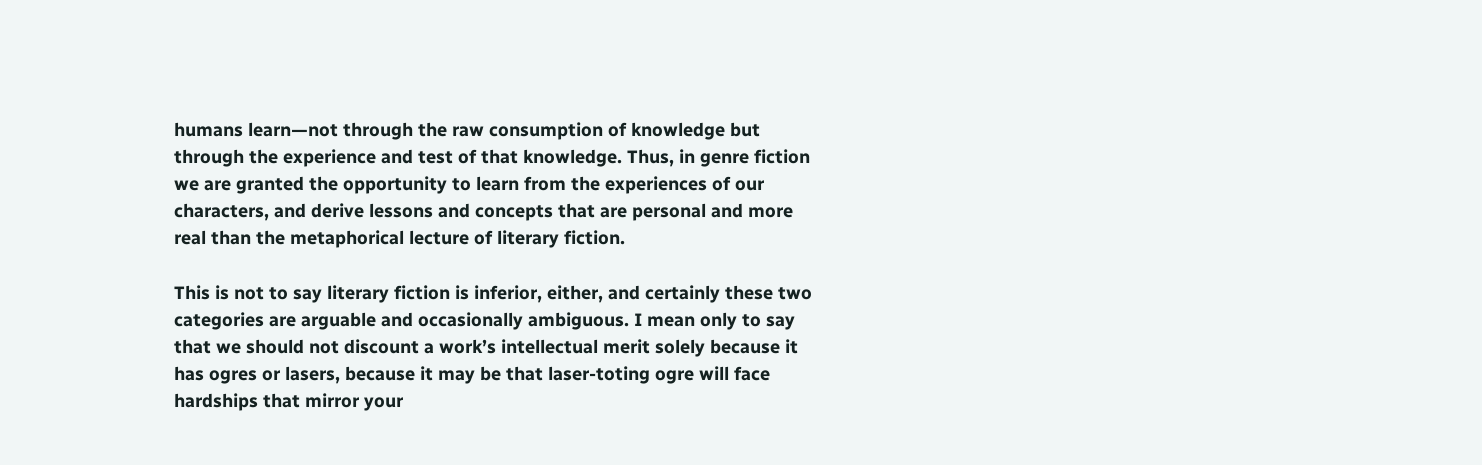humans learn—not through the raw consumption of knowledge but through the experience and test of that knowledge. Thus, in genre fiction we are granted the opportunity to learn from the experiences of our characters, and derive lessons and concepts that are personal and more real than the metaphorical lecture of literary fiction.

This is not to say literary fiction is inferior, either, and certainly these two categories are arguable and occasionally ambiguous. I mean only to say that we should not discount a work’s intellectual merit solely because it has ogres or lasers, because it may be that laser-toting ogre will face hardships that mirror your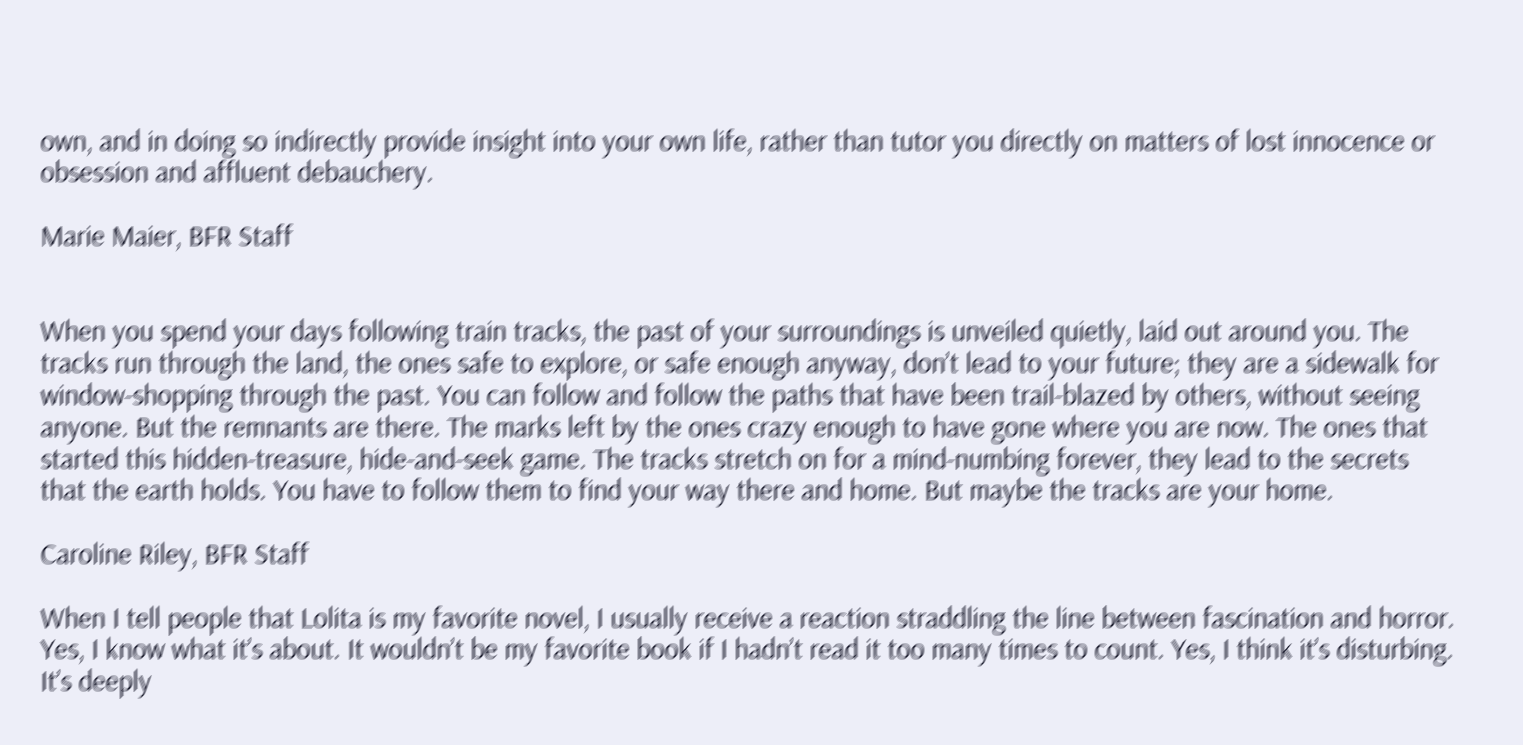own, and in doing so indirectly provide insight into your own life, rather than tutor you directly on matters of lost innocence or obsession and affluent debauchery.

Marie Maier, BFR Staff


When you spend your days following train tracks, the past of your surroundings is unveiled quietly, laid out around you. The tracks run through the land, the ones safe to explore, or safe enough anyway, don’t lead to your future; they are a sidewalk for window-shopping through the past. You can follow and follow the paths that have been trail-blazed by others, without seeing anyone. But the remnants are there. The marks left by the ones crazy enough to have gone where you are now. The ones that started this hidden-treasure, hide-and-seek game. The tracks stretch on for a mind-numbing forever, they lead to the secrets that the earth holds. You have to follow them to find your way there and home. But maybe the tracks are your home.

Caroline Riley, BFR Staff

When I tell people that Lolita is my favorite novel, I usually receive a reaction straddling the line between fascination and horror. Yes, I know what it’s about. It wouldn’t be my favorite book if I hadn’t read it too many times to count. Yes, I think it’s disturbing. It’s deeply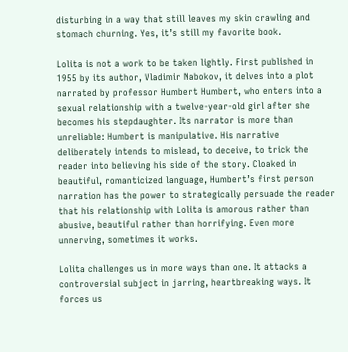disturbing in a way that still leaves my skin crawling and stomach churning. Yes, it’s still my favorite book.

Lolita is not a work to be taken lightly. First published in 1955 by its author, Vladimir Nabokov, it delves into a plot narrated by professor Humbert Humbert, who enters into a sexual relationship with a twelve-year-old girl after she becomes his stepdaughter. Its narrator is more than unreliable: Humbert is manipulative. His narrative deliberately intends to mislead, to deceive, to trick the reader into believing his side of the story. Cloaked in beautiful, romanticized language, Humbert’s first person narration has the power to strategically persuade the reader that his relationship with Lolita is amorous rather than abusive, beautiful rather than horrifying. Even more unnerving, sometimes it works.

Lolita challenges us in more ways than one. It attacks a controversial subject in jarring, heartbreaking ways. It forces us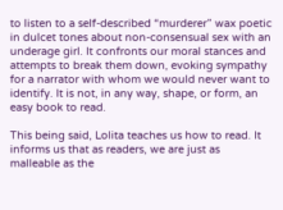to listen to a self-described “murderer” wax poetic in dulcet tones about non-consensual sex with an underage girl. It confronts our moral stances and attempts to break them down, evoking sympathy for a narrator with whom we would never want to identify. It is not, in any way, shape, or form, an easy book to read.

This being said, Lolita teaches us how to read. It informs us that as readers, we are just as malleable as the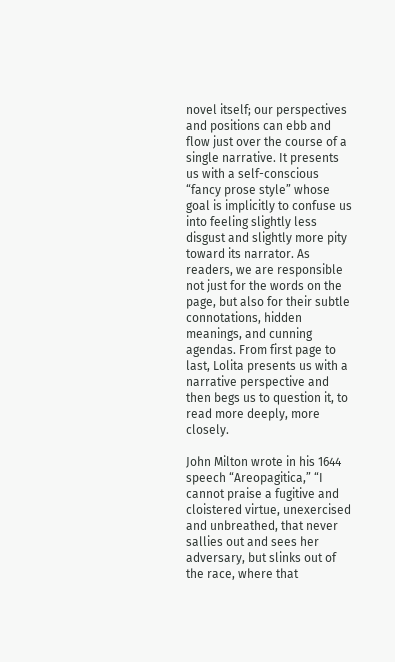novel itself; our perspectives and positions can ebb and flow just over the course of a single narrative. It presents us with a self-conscious “fancy prose style” whose goal is implicitly to confuse us into feeling slightly less disgust and slightly more pity toward its narrator. As readers, we are responsible not just for the words on the page, but also for their subtle connotations, hidden meanings, and cunning agendas. From first page to last, Lolita presents us with a narrative perspective and then begs us to question it, to read more deeply, more closely.

John Milton wrote in his 1644 speech “Areopagitica,” “I cannot praise a fugitive and  cloistered virtue, unexercised and unbreathed, that never sallies out and sees her adversary, but slinks out of the race, where that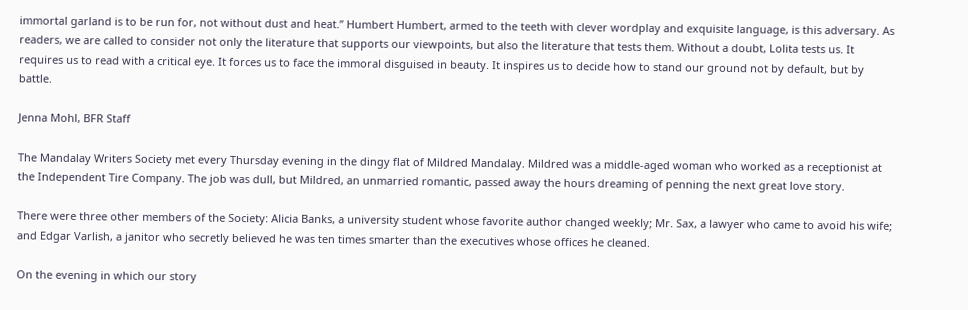immortal garland is to be run for, not without dust and heat.” Humbert Humbert, armed to the teeth with clever wordplay and exquisite language, is this adversary. As readers, we are called to consider not only the literature that supports our viewpoints, but also the literature that tests them. Without a doubt, Lolita tests us. It requires us to read with a critical eye. It forces us to face the immoral disguised in beauty. It inspires us to decide how to stand our ground not by default, but by battle.

Jenna Mohl, BFR Staff

The Mandalay Writers Society met every Thursday evening in the dingy flat of Mildred Mandalay. Mildred was a middle-aged woman who worked as a receptionist at the Independent Tire Company. The job was dull, but Mildred, an unmarried romantic, passed away the hours dreaming of penning the next great love story.

There were three other members of the Society: Alicia Banks, a university student whose favorite author changed weekly; Mr. Sax, a lawyer who came to avoid his wife; and Edgar Varlish, a janitor who secretly believed he was ten times smarter than the executives whose offices he cleaned.

On the evening in which our story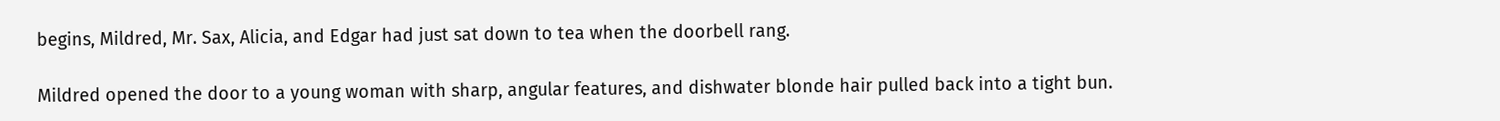begins, Mildred, Mr. Sax, Alicia, and Edgar had just sat down to tea when the doorbell rang.

Mildred opened the door to a young woman with sharp, angular features, and dishwater blonde hair pulled back into a tight bun.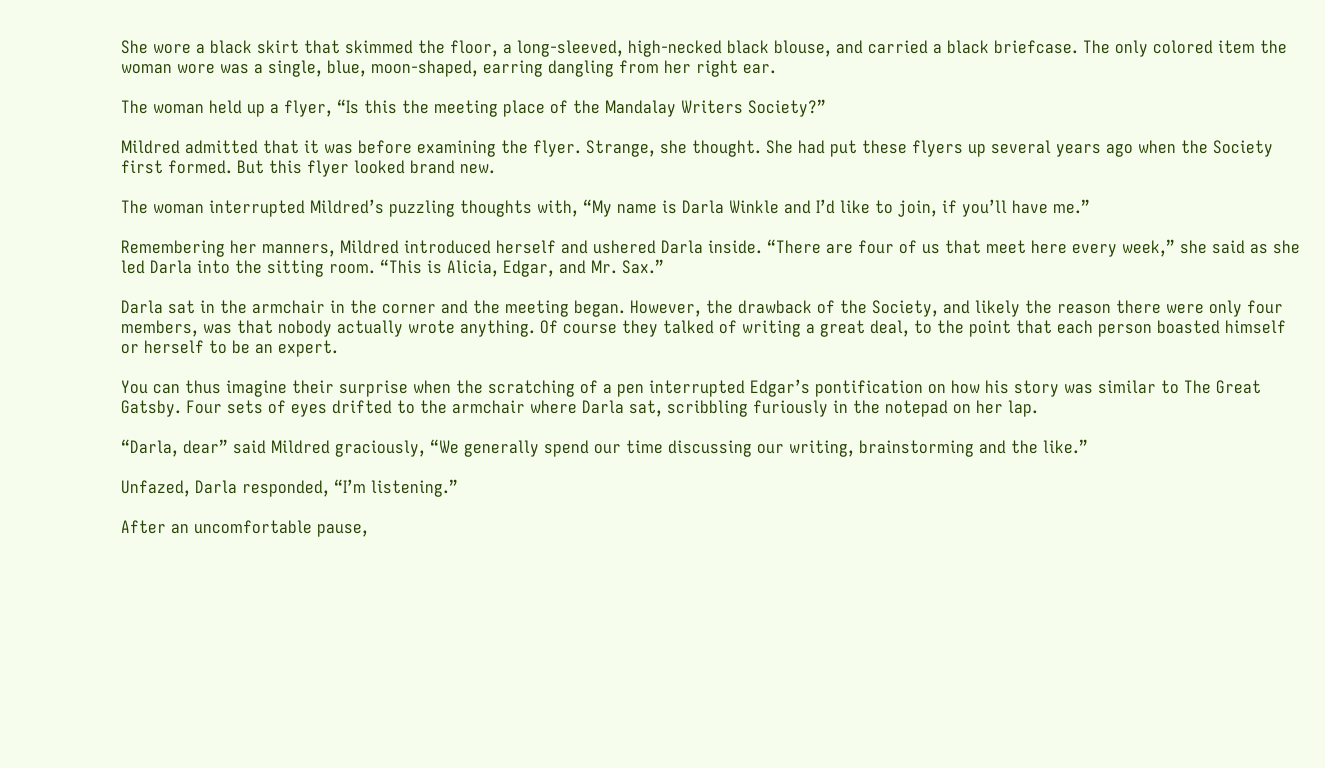She wore a black skirt that skimmed the floor, a long-sleeved, high-necked black blouse, and carried a black briefcase. The only colored item the woman wore was a single, blue, moon-shaped, earring dangling from her right ear.

The woman held up a flyer, “Is this the meeting place of the Mandalay Writers Society?”

Mildred admitted that it was before examining the flyer. Strange, she thought. She had put these flyers up several years ago when the Society first formed. But this flyer looked brand new.

The woman interrupted Mildred’s puzzling thoughts with, “My name is Darla Winkle and I’d like to join, if you’ll have me.”

Remembering her manners, Mildred introduced herself and ushered Darla inside. “There are four of us that meet here every week,” she said as she led Darla into the sitting room. “This is Alicia, Edgar, and Mr. Sax.”

Darla sat in the armchair in the corner and the meeting began. However, the drawback of the Society, and likely the reason there were only four members, was that nobody actually wrote anything. Of course they talked of writing a great deal, to the point that each person boasted himself or herself to be an expert.

You can thus imagine their surprise when the scratching of a pen interrupted Edgar’s pontification on how his story was similar to The Great Gatsby. Four sets of eyes drifted to the armchair where Darla sat, scribbling furiously in the notepad on her lap.

“Darla, dear” said Mildred graciously, “We generally spend our time discussing our writing, brainstorming and the like.”

Unfazed, Darla responded, “I’m listening.”

After an uncomfortable pause,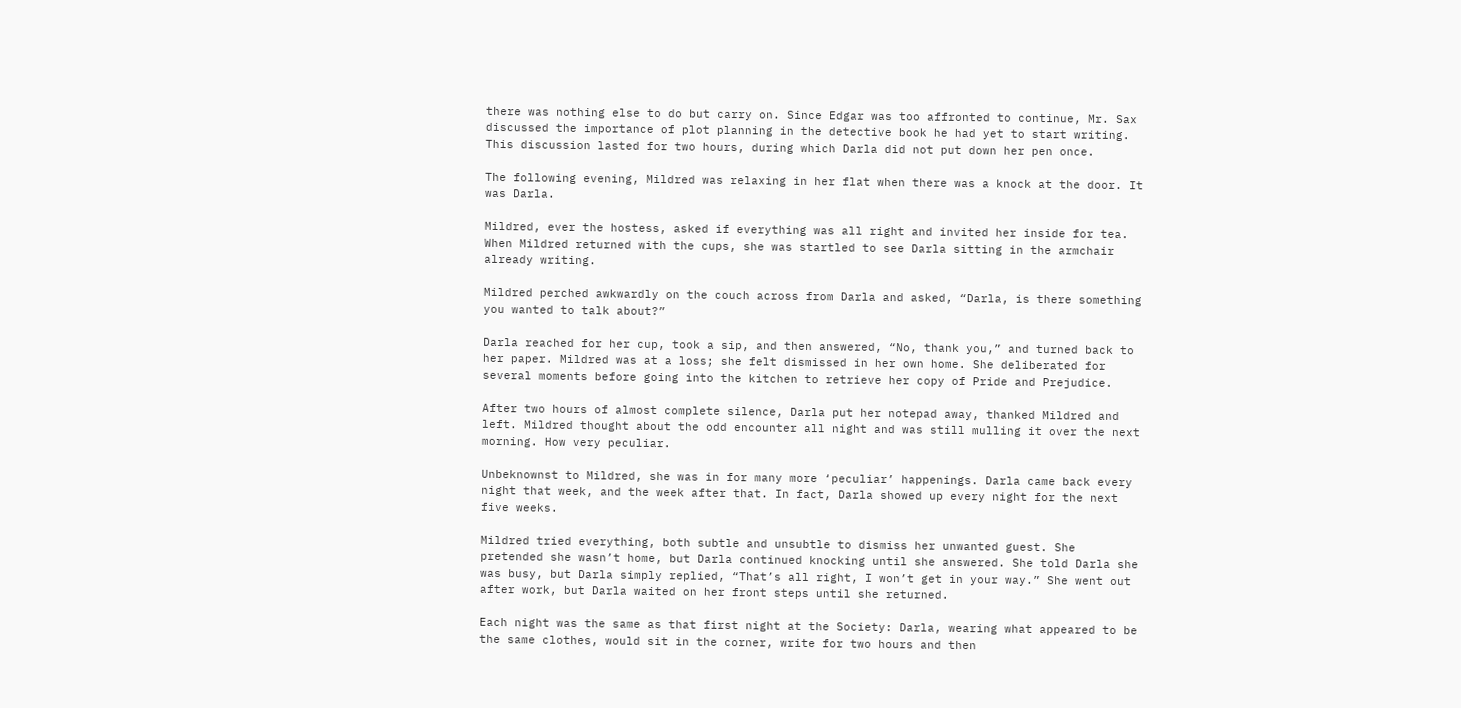there was nothing else to do but carry on. Since Edgar was too affronted to continue, Mr. Sax discussed the importance of plot planning in the detective book he had yet to start writing. This discussion lasted for two hours, during which Darla did not put down her pen once.

The following evening, Mildred was relaxing in her flat when there was a knock at the door. It was Darla.

Mildred, ever the hostess, asked if everything was all right and invited her inside for tea. When Mildred returned with the cups, she was startled to see Darla sitting in the armchair already writing.

Mildred perched awkwardly on the couch across from Darla and asked, “Darla, is there something you wanted to talk about?”

Darla reached for her cup, took a sip, and then answered, “No, thank you,” and turned back to her paper. Mildred was at a loss; she felt dismissed in her own home. She deliberated for several moments before going into the kitchen to retrieve her copy of Pride and Prejudice.

After two hours of almost complete silence, Darla put her notepad away, thanked Mildred and left. Mildred thought about the odd encounter all night and was still mulling it over the next morning. How very peculiar.

Unbeknownst to Mildred, she was in for many more ‘peculiar’ happenings. Darla came back every night that week, and the week after that. In fact, Darla showed up every night for the next five weeks.

Mildred tried everything, both subtle and unsubtle to dismiss her unwanted guest. She pretended she wasn’t home, but Darla continued knocking until she answered. She told Darla she was busy, but Darla simply replied, “That’s all right, I won’t get in your way.” She went out after work, but Darla waited on her front steps until she returned.

Each night was the same as that first night at the Society: Darla, wearing what appeared to be the same clothes, would sit in the corner, write for two hours and then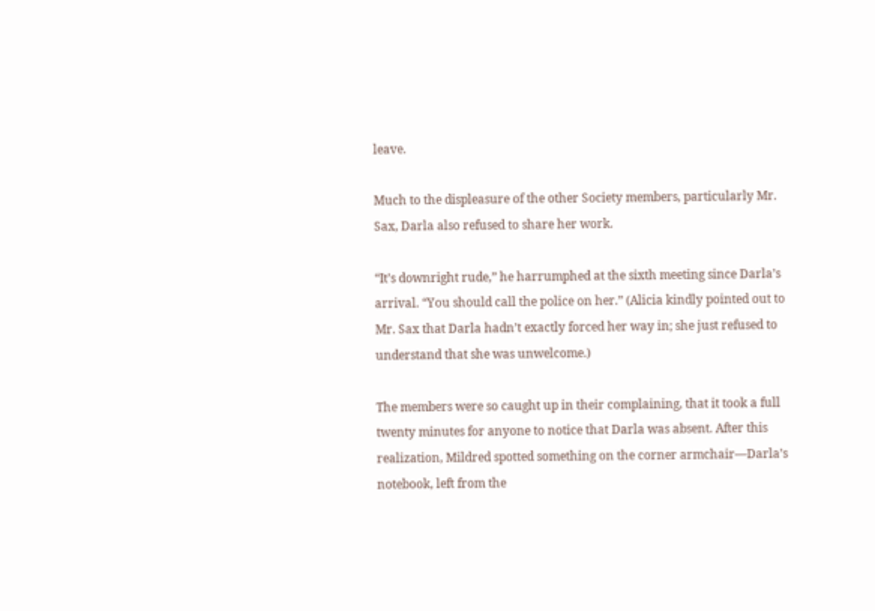leave.

Much to the displeasure of the other Society members, particularly Mr. Sax, Darla also refused to share her work.

“It’s downright rude,” he harrumphed at the sixth meeting since Darla’s arrival. “You should call the police on her.” (Alicia kindly pointed out to Mr. Sax that Darla hadn’t exactly forced her way in; she just refused to understand that she was unwelcome.)

The members were so caught up in their complaining, that it took a full twenty minutes for anyone to notice that Darla was absent. After this realization, Mildred spotted something on the corner armchair—Darla’s notebook, left from the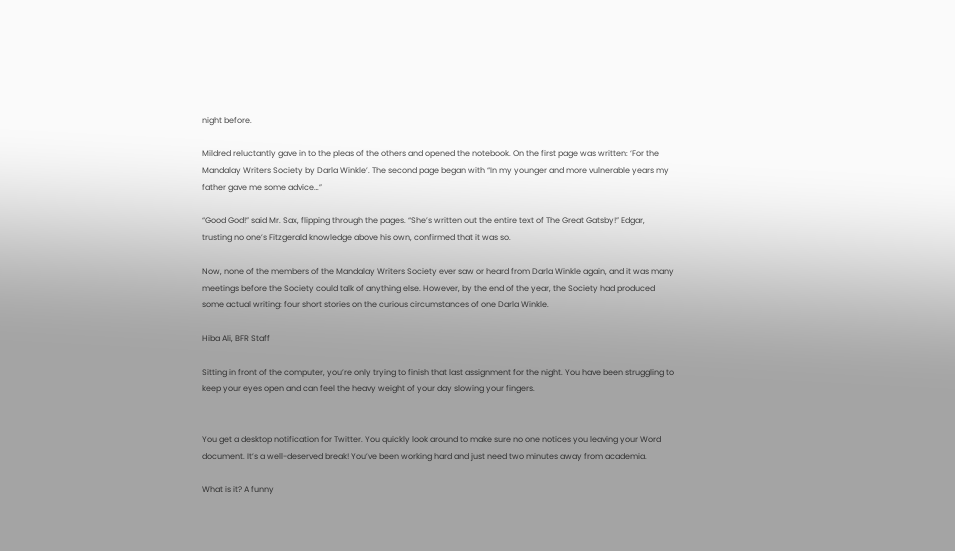night before.

Mildred reluctantly gave in to the pleas of the others and opened the notebook. On the first page was written: ‘For the Mandalay Writers Society by Darla Winkle’. The second page began with “In my younger and more vulnerable years my father gave me some advice…”

“Good God!” said Mr. Sax, flipping through the pages. “She’s written out the entire text of The Great Gatsby!” Edgar, trusting no one’s Fitzgerald knowledge above his own, confirmed that it was so.

Now, none of the members of the Mandalay Writers Society ever saw or heard from Darla Winkle again, and it was many meetings before the Society could talk of anything else. However, by the end of the year, the Society had produced some actual writing: four short stories on the curious circumstances of one Darla Winkle.

Hiba Ali, BFR Staff

Sitting in front of the computer, you’re only trying to finish that last assignment for the night. You have been struggling to keep your eyes open and can feel the heavy weight of your day slowing your fingers.


You get a desktop notification for Twitter. You quickly look around to make sure no one notices you leaving your Word document. It’s a well-deserved break! You’ve been working hard and just need two minutes away from academia.

What is it? A funny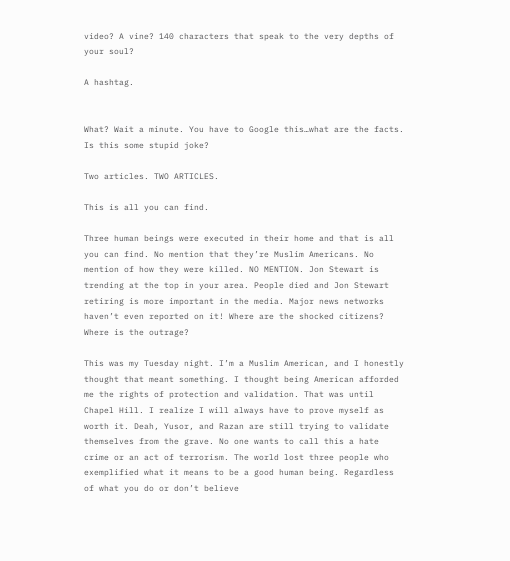video? A vine? 140 characters that speak to the very depths of your soul?

A hashtag.


What? Wait a minute. You have to Google this…what are the facts. Is this some stupid joke?

Two articles. TWO ARTICLES.

This is all you can find.

Three human beings were executed in their home and that is all you can find. No mention that they’re Muslim Americans. No mention of how they were killed. NO MENTION. Jon Stewart is trending at the top in your area. People died and Jon Stewart retiring is more important in the media. Major news networks haven’t even reported on it! Where are the shocked citizens? Where is the outrage?

This was my Tuesday night. I’m a Muslim American, and I honestly thought that meant something. I thought being American afforded me the rights of protection and validation. That was until Chapel Hill. I realize I will always have to prove myself as worth it. Deah, Yusor, and Razan are still trying to validate themselves from the grave. No one wants to call this a hate crime or an act of terrorism. The world lost three people who exemplified what it means to be a good human being. Regardless of what you do or don’t believe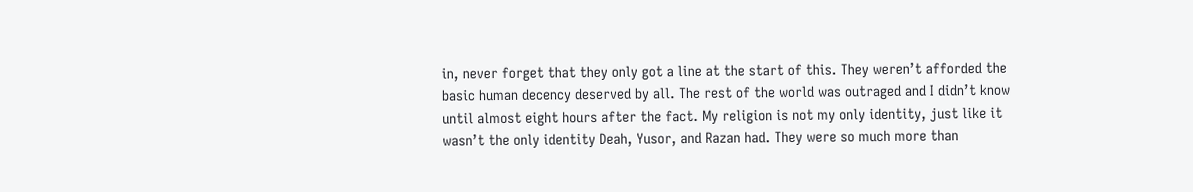in, never forget that they only got a line at the start of this. They weren’t afforded the basic human decency deserved by all. The rest of the world was outraged and I didn’t know until almost eight hours after the fact. My religion is not my only identity, just like it wasn’t the only identity Deah, Yusor, and Razan had. They were so much more than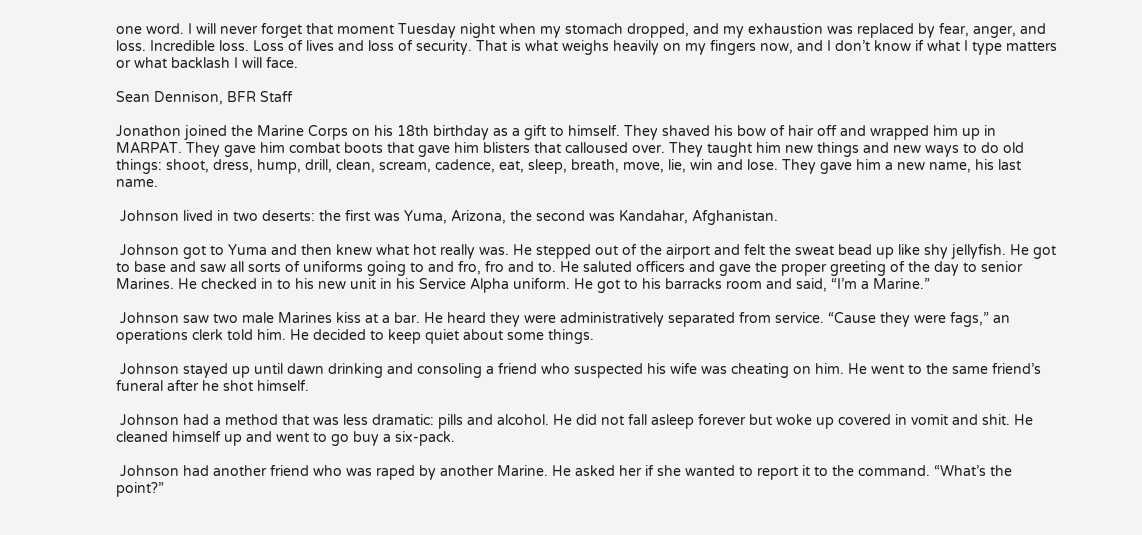one word. I will never forget that moment Tuesday night when my stomach dropped, and my exhaustion was replaced by fear, anger, and loss. Incredible loss. Loss of lives and loss of security. That is what weighs heavily on my fingers now, and I don’t know if what I type matters or what backlash I will face.

Sean Dennison, BFR Staff

Jonathon joined the Marine Corps on his 18th birthday as a gift to himself. They shaved his bow of hair off and wrapped him up in MARPAT. They gave him combat boots that gave him blisters that calloused over. They taught him new things and new ways to do old things: shoot, dress, hump, drill, clean, scream, cadence, eat, sleep, breath, move, lie, win and lose. They gave him a new name, his last name.

 Johnson lived in two deserts: the first was Yuma, Arizona, the second was Kandahar, Afghanistan.

 Johnson got to Yuma and then knew what hot really was. He stepped out of the airport and felt the sweat bead up like shy jellyfish. He got to base and saw all sorts of uniforms going to and fro, fro and to. He saluted officers and gave the proper greeting of the day to senior Marines. He checked in to his new unit in his Service Alpha uniform. He got to his barracks room and said, “I’m a Marine.”

 Johnson saw two male Marines kiss at a bar. He heard they were administratively separated from service. “Cause they were fags,” an operations clerk told him. He decided to keep quiet about some things.

 Johnson stayed up until dawn drinking and consoling a friend who suspected his wife was cheating on him. He went to the same friend’s funeral after he shot himself.

 Johnson had a method that was less dramatic: pills and alcohol. He did not fall asleep forever but woke up covered in vomit and shit. He cleaned himself up and went to go buy a six-pack.

 Johnson had another friend who was raped by another Marine. He asked her if she wanted to report it to the command. “What’s the point?”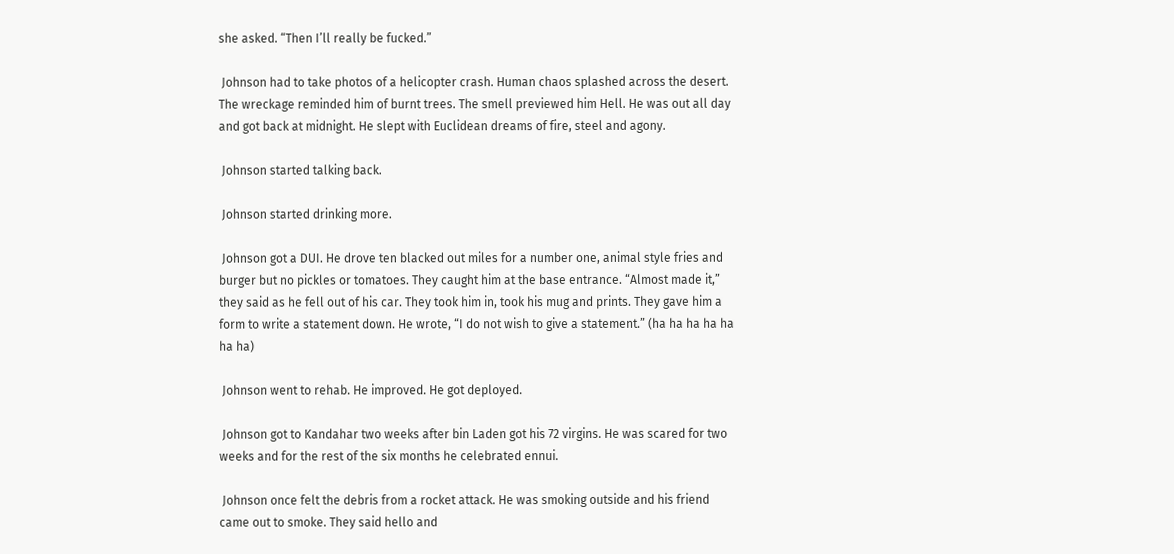she asked. “Then I’ll really be fucked.”

 Johnson had to take photos of a helicopter crash. Human chaos splashed across the desert. The wreckage reminded him of burnt trees. The smell previewed him Hell. He was out all day and got back at midnight. He slept with Euclidean dreams of fire, steel and agony.

 Johnson started talking back.

 Johnson started drinking more.

 Johnson got a DUI. He drove ten blacked out miles for a number one, animal style fries and burger but no pickles or tomatoes. They caught him at the base entrance. “Almost made it,” they said as he fell out of his car. They took him in, took his mug and prints. They gave him a form to write a statement down. He wrote, “I do not wish to give a statement.” (ha ha ha ha ha ha ha)

 Johnson went to rehab. He improved. He got deployed.

 Johnson got to Kandahar two weeks after bin Laden got his 72 virgins. He was scared for two weeks and for the rest of the six months he celebrated ennui.

 Johnson once felt the debris from a rocket attack. He was smoking outside and his friend came out to smoke. They said hello and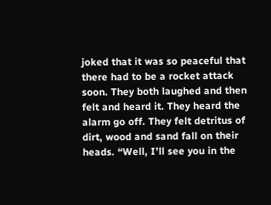joked that it was so peaceful that there had to be a rocket attack soon. They both laughed and then felt and heard it. They heard the alarm go off. They felt detritus of dirt, wood and sand fall on their heads. “Well, I’ll see you in the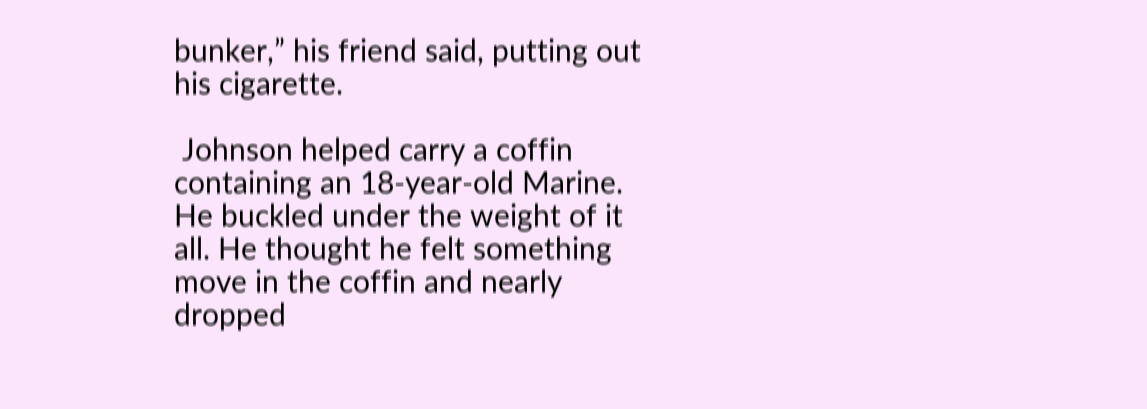bunker,” his friend said, putting out his cigarette.

 Johnson helped carry a coffin containing an 18-year-old Marine. He buckled under the weight of it all. He thought he felt something move in the coffin and nearly dropped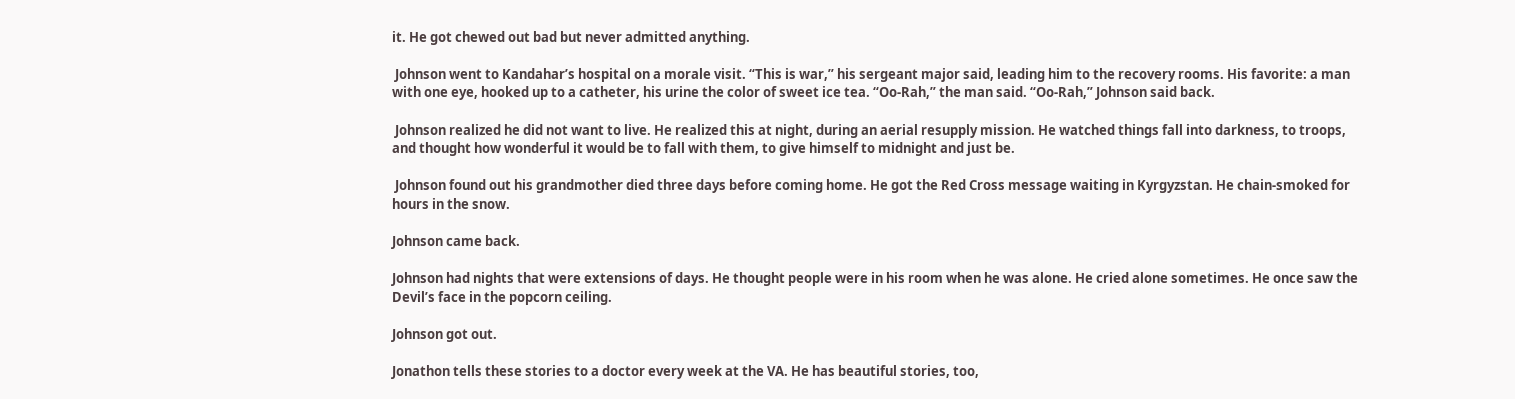it. He got chewed out bad but never admitted anything.

 Johnson went to Kandahar’s hospital on a morale visit. “This is war,” his sergeant major said, leading him to the recovery rooms. His favorite: a man with one eye, hooked up to a catheter, his urine the color of sweet ice tea. “Oo-Rah,” the man said. “Oo-Rah,” Johnson said back.

 Johnson realized he did not want to live. He realized this at night, during an aerial resupply mission. He watched things fall into darkness, to troops, and thought how wonderful it would be to fall with them, to give himself to midnight and just be.

 Johnson found out his grandmother died three days before coming home. He got the Red Cross message waiting in Kyrgyzstan. He chain-smoked for hours in the snow.

Johnson came back.

Johnson had nights that were extensions of days. He thought people were in his room when he was alone. He cried alone sometimes. He once saw the Devil’s face in the popcorn ceiling.

Johnson got out.

Jonathon tells these stories to a doctor every week at the VA. He has beautiful stories, too,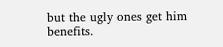but the ugly ones get him benefits.